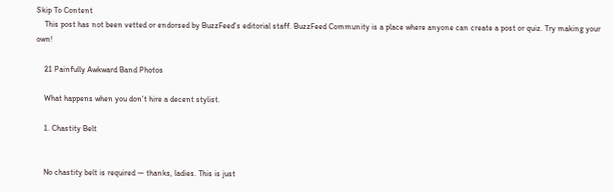Skip To Content
    This post has not been vetted or endorsed by BuzzFeed's editorial staff. BuzzFeed Community is a place where anyone can create a post or quiz. Try making your own!

    21 Painfully Awkward Band Photos

    What happens when you don't hire a decent stylist.

    1. Chastity Belt


    No chastity belt is required — thanks, ladies. This is just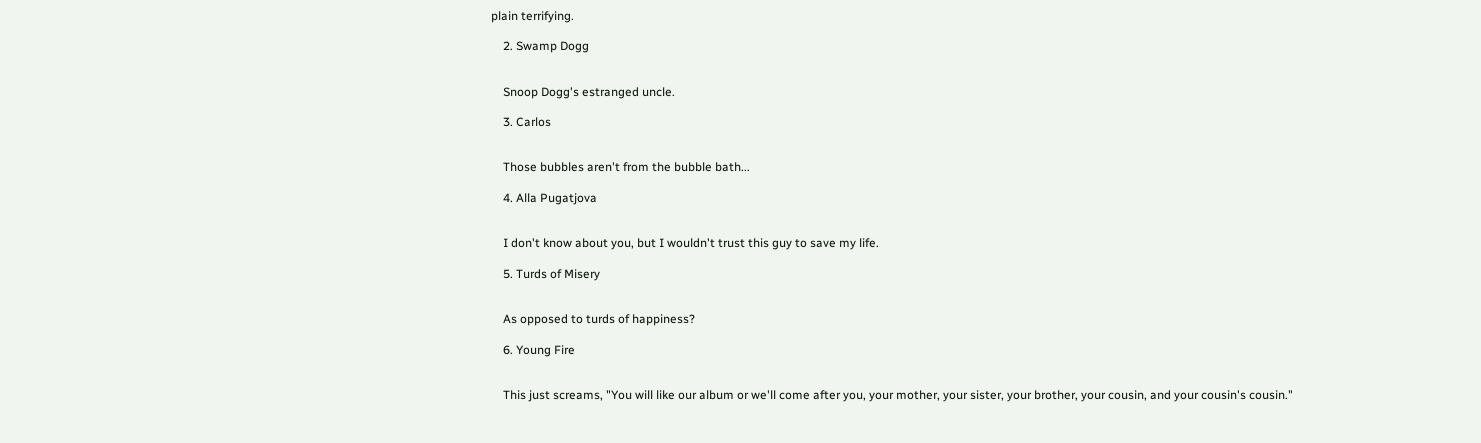plain terrifying.

    2. Swamp Dogg


    Snoop Dogg's estranged uncle.

    3. Carlos


    Those bubbles aren't from the bubble bath...

    4. Alla Pugatjova


    I don't know about you, but I wouldn't trust this guy to save my life.

    5. Turds of Misery


    As opposed to turds of happiness?

    6. Young Fire


    This just screams, "You will like our album or we'll come after you, your mother, your sister, your brother, your cousin, and your cousin's cousin."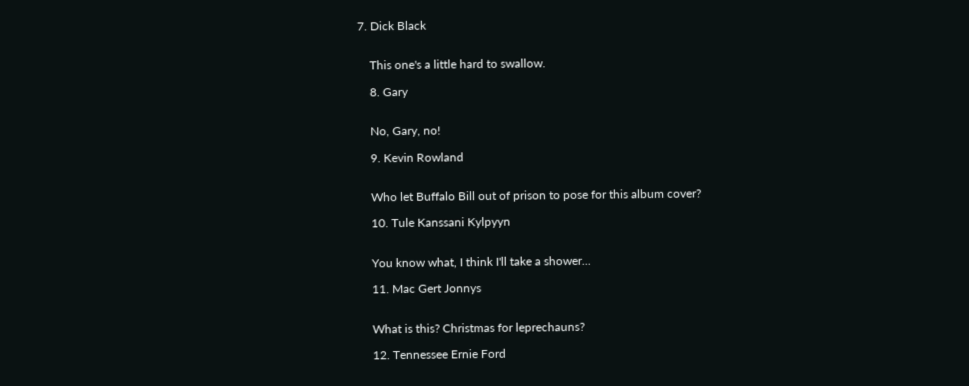7. Dick Black


    This one's a little hard to swallow.

    8. Gary


    No, Gary, no!

    9. Kevin Rowland


    Who let Buffalo Bill out of prison to pose for this album cover?

    10. Tule Kanssani Kylpyyn


    You know what, I think I'll take a shower...

    11. Mac Gert Jonnys


    What is this? Christmas for leprechauns?

    12. Tennessee Ernie Ford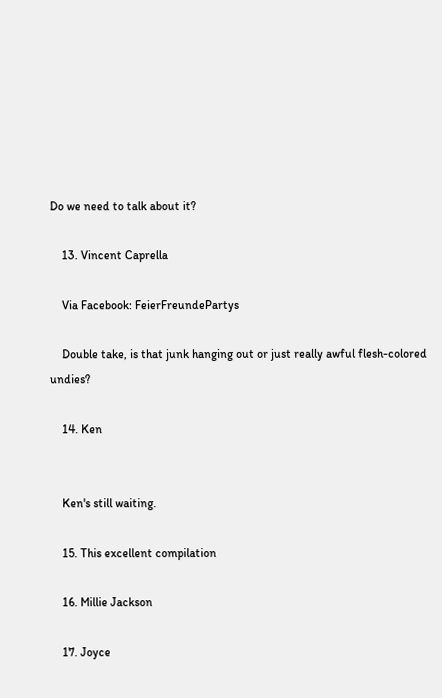Do we need to talk about it?

    13. Vincent Caprella

    Via Facebook: FeierFreundePartys

    Double take, is that junk hanging out or just really awful flesh-colored undies?

    14. Ken


    Ken's still waiting.

    15. This excellent compilation

    16. Millie Jackson

    17. Joyce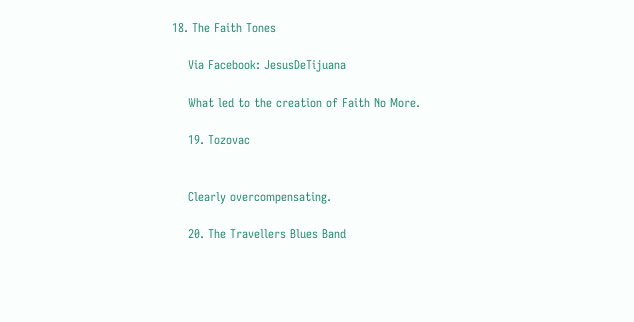18. The Faith Tones

    Via Facebook: JesusDeTijuana

    What led to the creation of Faith No More.

    19. Tozovac


    Clearly overcompensating.

    20. The Travellers Blues Band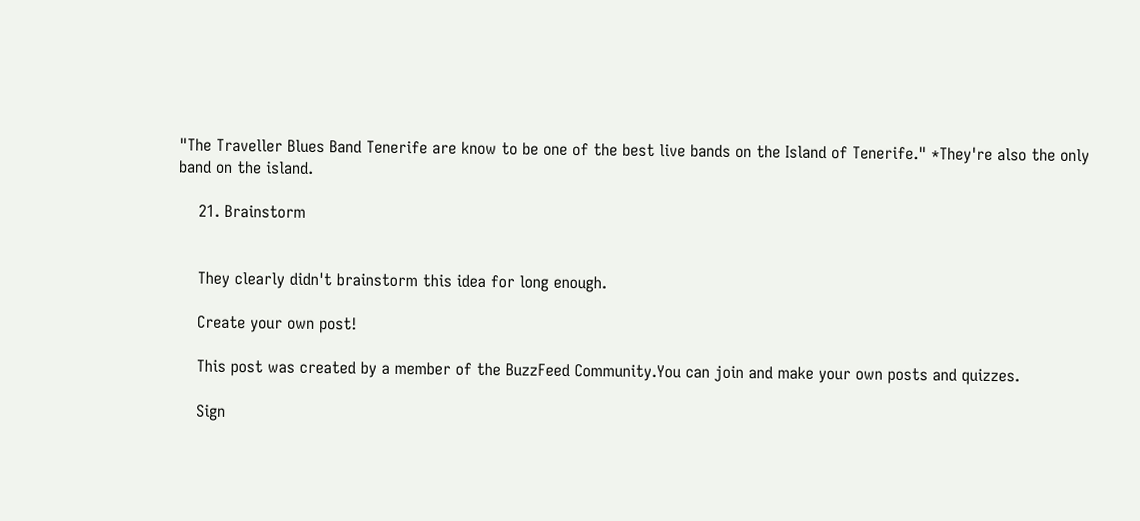"The Traveller Blues Band Tenerife are know to be one of the best live bands on the Island of Tenerife." *They're also the only band on the island.

    21. Brainstorm


    They clearly didn't brainstorm this idea for long enough.

    Create your own post!

    This post was created by a member of the BuzzFeed Community.You can join and make your own posts and quizzes.

    Sign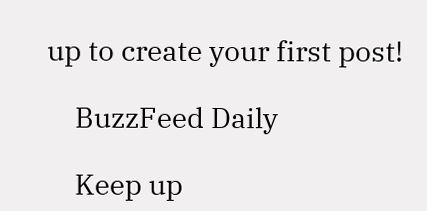up to create your first post!

    BuzzFeed Daily

    Keep up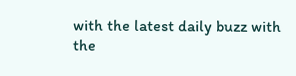with the latest daily buzz with the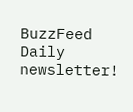BuzzFeed Daily newsletter!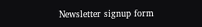Newsletter signup form